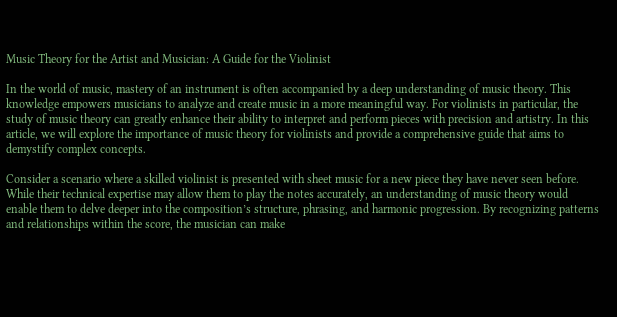Music Theory for the Artist and Musician: A Guide for the Violinist

In the world of music, mastery of an instrument is often accompanied by a deep understanding of music theory. This knowledge empowers musicians to analyze and create music in a more meaningful way. For violinists in particular, the study of music theory can greatly enhance their ability to interpret and perform pieces with precision and artistry. In this article, we will explore the importance of music theory for violinists and provide a comprehensive guide that aims to demystify complex concepts.

Consider a scenario where a skilled violinist is presented with sheet music for a new piece they have never seen before. While their technical expertise may allow them to play the notes accurately, an understanding of music theory would enable them to delve deeper into the composition’s structure, phrasing, and harmonic progression. By recognizing patterns and relationships within the score, the musician can make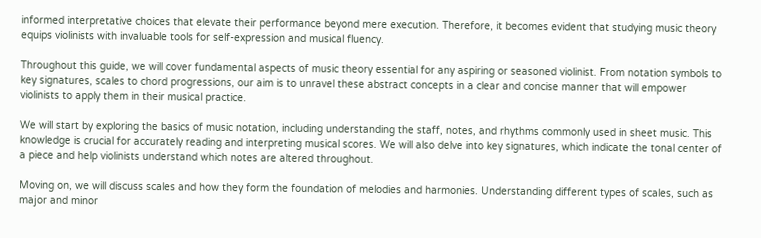informed interpretative choices that elevate their performance beyond mere execution. Therefore, it becomes evident that studying music theory equips violinists with invaluable tools for self-expression and musical fluency.

Throughout this guide, we will cover fundamental aspects of music theory essential for any aspiring or seasoned violinist. From notation symbols to key signatures, scales to chord progressions, our aim is to unravel these abstract concepts in a clear and concise manner that will empower violinists to apply them in their musical practice.

We will start by exploring the basics of music notation, including understanding the staff, notes, and rhythms commonly used in sheet music. This knowledge is crucial for accurately reading and interpreting musical scores. We will also delve into key signatures, which indicate the tonal center of a piece and help violinists understand which notes are altered throughout.

Moving on, we will discuss scales and how they form the foundation of melodies and harmonies. Understanding different types of scales, such as major and minor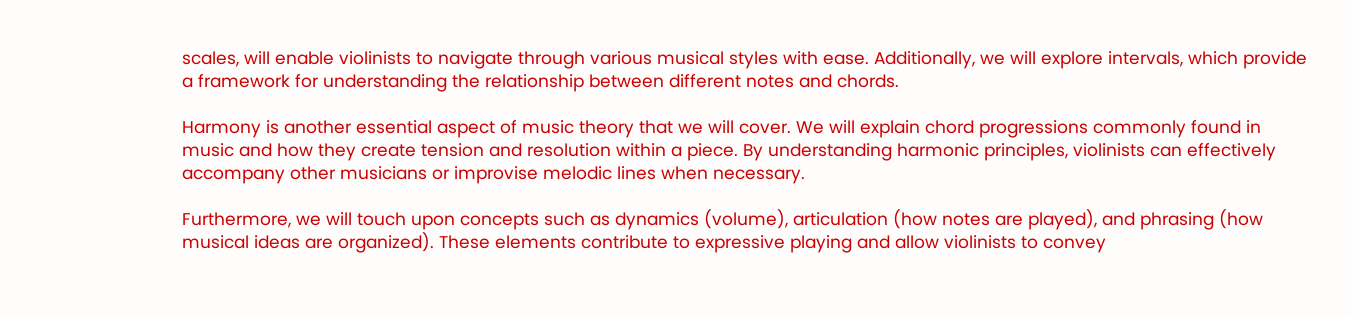scales, will enable violinists to navigate through various musical styles with ease. Additionally, we will explore intervals, which provide a framework for understanding the relationship between different notes and chords.

Harmony is another essential aspect of music theory that we will cover. We will explain chord progressions commonly found in music and how they create tension and resolution within a piece. By understanding harmonic principles, violinists can effectively accompany other musicians or improvise melodic lines when necessary.

Furthermore, we will touch upon concepts such as dynamics (volume), articulation (how notes are played), and phrasing (how musical ideas are organized). These elements contribute to expressive playing and allow violinists to convey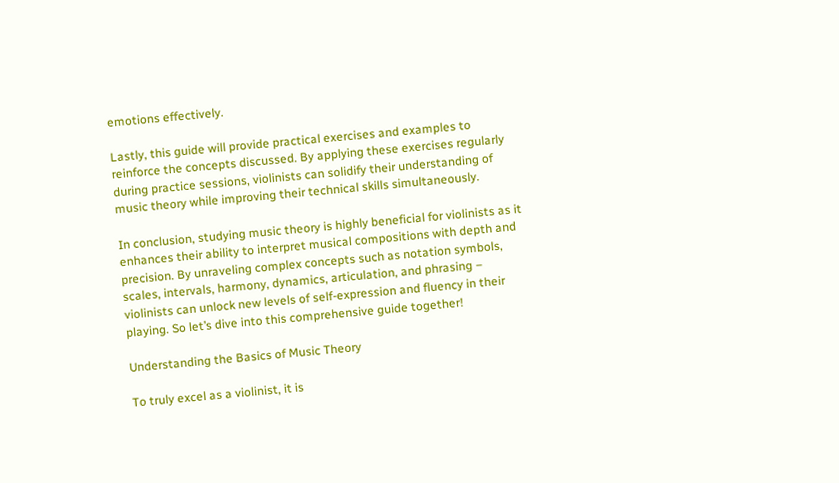emotions effectively.

Lastly, this guide will provide practical exercises and examples to reinforce the concepts discussed. By applying these exercises regularly during practice sessions, violinists can solidify their understanding of music theory while improving their technical skills simultaneously.

In conclusion, studying music theory is highly beneficial for violinists as it enhances their ability to interpret musical compositions with depth and precision. By unraveling complex concepts such as notation symbols, scales, intervals, harmony, dynamics, articulation, and phrasing – violinists can unlock new levels of self-expression and fluency in their playing. So let’s dive into this comprehensive guide together!

Understanding the Basics of Music Theory

To truly excel as a violinist, it is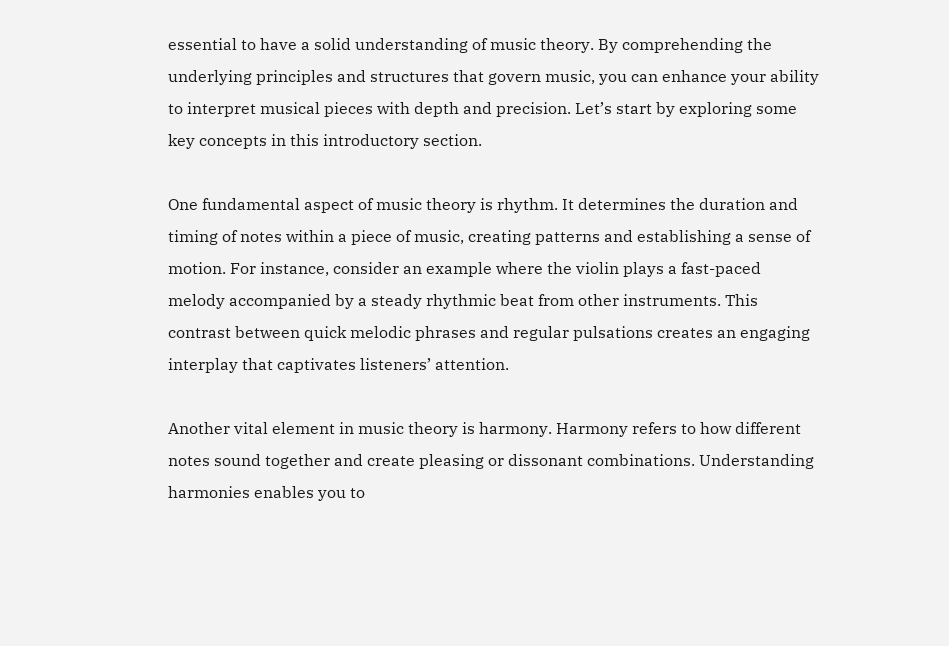essential to have a solid understanding of music theory. By comprehending the underlying principles and structures that govern music, you can enhance your ability to interpret musical pieces with depth and precision. Let’s start by exploring some key concepts in this introductory section.

One fundamental aspect of music theory is rhythm. It determines the duration and timing of notes within a piece of music, creating patterns and establishing a sense of motion. For instance, consider an example where the violin plays a fast-paced melody accompanied by a steady rhythmic beat from other instruments. This contrast between quick melodic phrases and regular pulsations creates an engaging interplay that captivates listeners’ attention.

Another vital element in music theory is harmony. Harmony refers to how different notes sound together and create pleasing or dissonant combinations. Understanding harmonies enables you to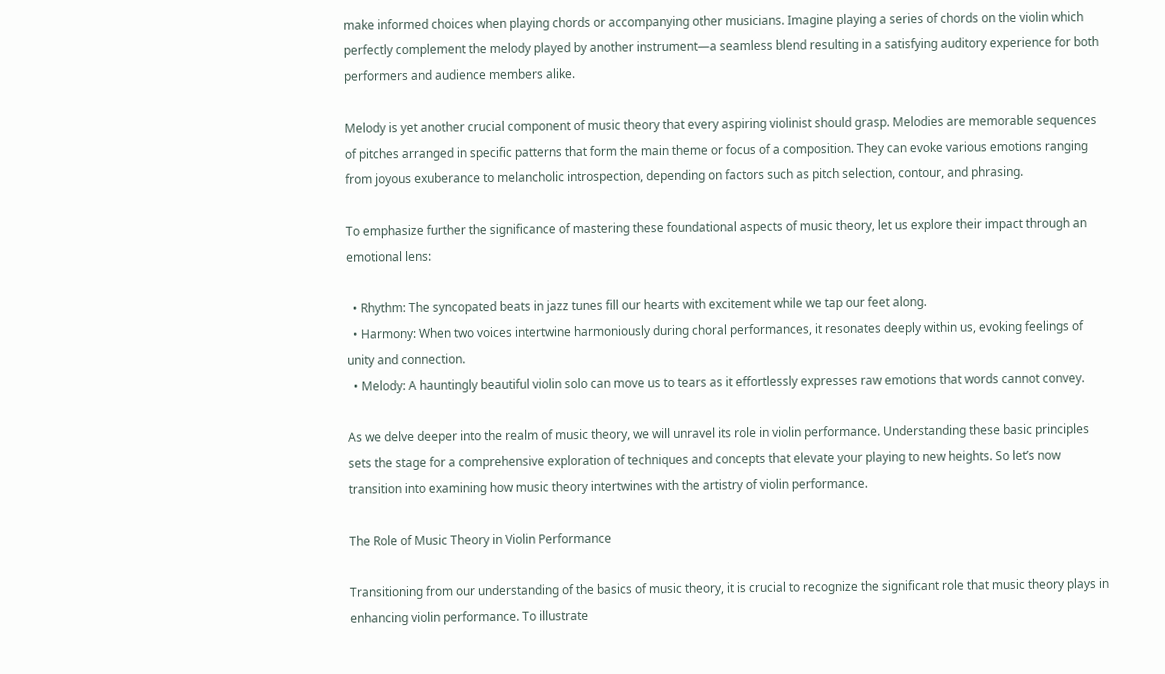make informed choices when playing chords or accompanying other musicians. Imagine playing a series of chords on the violin which perfectly complement the melody played by another instrument—a seamless blend resulting in a satisfying auditory experience for both performers and audience members alike.

Melody is yet another crucial component of music theory that every aspiring violinist should grasp. Melodies are memorable sequences of pitches arranged in specific patterns that form the main theme or focus of a composition. They can evoke various emotions ranging from joyous exuberance to melancholic introspection, depending on factors such as pitch selection, contour, and phrasing.

To emphasize further the significance of mastering these foundational aspects of music theory, let us explore their impact through an emotional lens:

  • Rhythm: The syncopated beats in jazz tunes fill our hearts with excitement while we tap our feet along.
  • Harmony: When two voices intertwine harmoniously during choral performances, it resonates deeply within us, evoking feelings of unity and connection.
  • Melody: A hauntingly beautiful violin solo can move us to tears as it effortlessly expresses raw emotions that words cannot convey.

As we delve deeper into the realm of music theory, we will unravel its role in violin performance. Understanding these basic principles sets the stage for a comprehensive exploration of techniques and concepts that elevate your playing to new heights. So let’s now transition into examining how music theory intertwines with the artistry of violin performance.

The Role of Music Theory in Violin Performance

Transitioning from our understanding of the basics of music theory, it is crucial to recognize the significant role that music theory plays in enhancing violin performance. To illustrate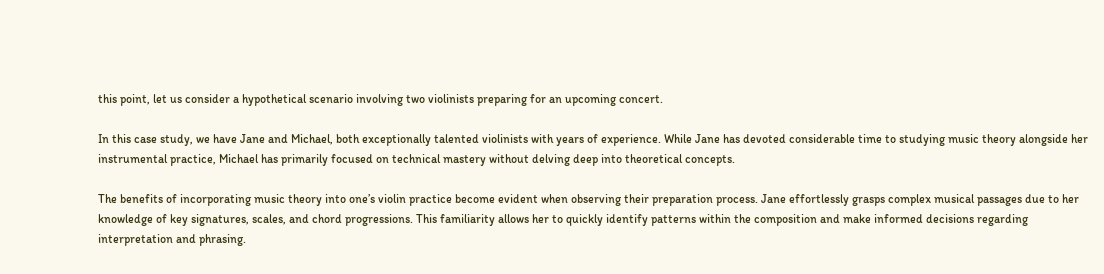this point, let us consider a hypothetical scenario involving two violinists preparing for an upcoming concert.

In this case study, we have Jane and Michael, both exceptionally talented violinists with years of experience. While Jane has devoted considerable time to studying music theory alongside her instrumental practice, Michael has primarily focused on technical mastery without delving deep into theoretical concepts.

The benefits of incorporating music theory into one’s violin practice become evident when observing their preparation process. Jane effortlessly grasps complex musical passages due to her knowledge of key signatures, scales, and chord progressions. This familiarity allows her to quickly identify patterns within the composition and make informed decisions regarding interpretation and phrasing.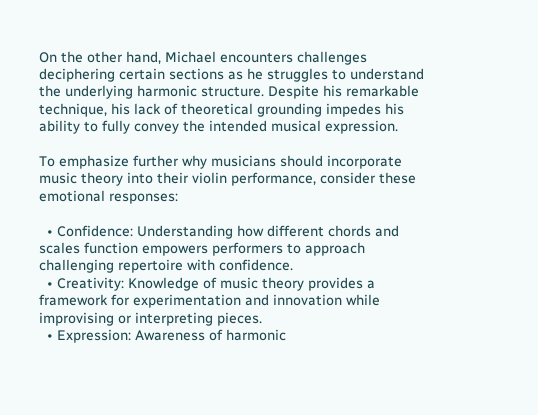On the other hand, Michael encounters challenges deciphering certain sections as he struggles to understand the underlying harmonic structure. Despite his remarkable technique, his lack of theoretical grounding impedes his ability to fully convey the intended musical expression.

To emphasize further why musicians should incorporate music theory into their violin performance, consider these emotional responses:

  • Confidence: Understanding how different chords and scales function empowers performers to approach challenging repertoire with confidence.
  • Creativity: Knowledge of music theory provides a framework for experimentation and innovation while improvising or interpreting pieces.
  • Expression: Awareness of harmonic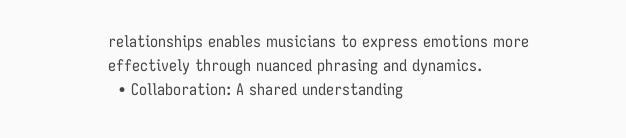relationships enables musicians to express emotions more effectively through nuanced phrasing and dynamics.
  • Collaboration: A shared understanding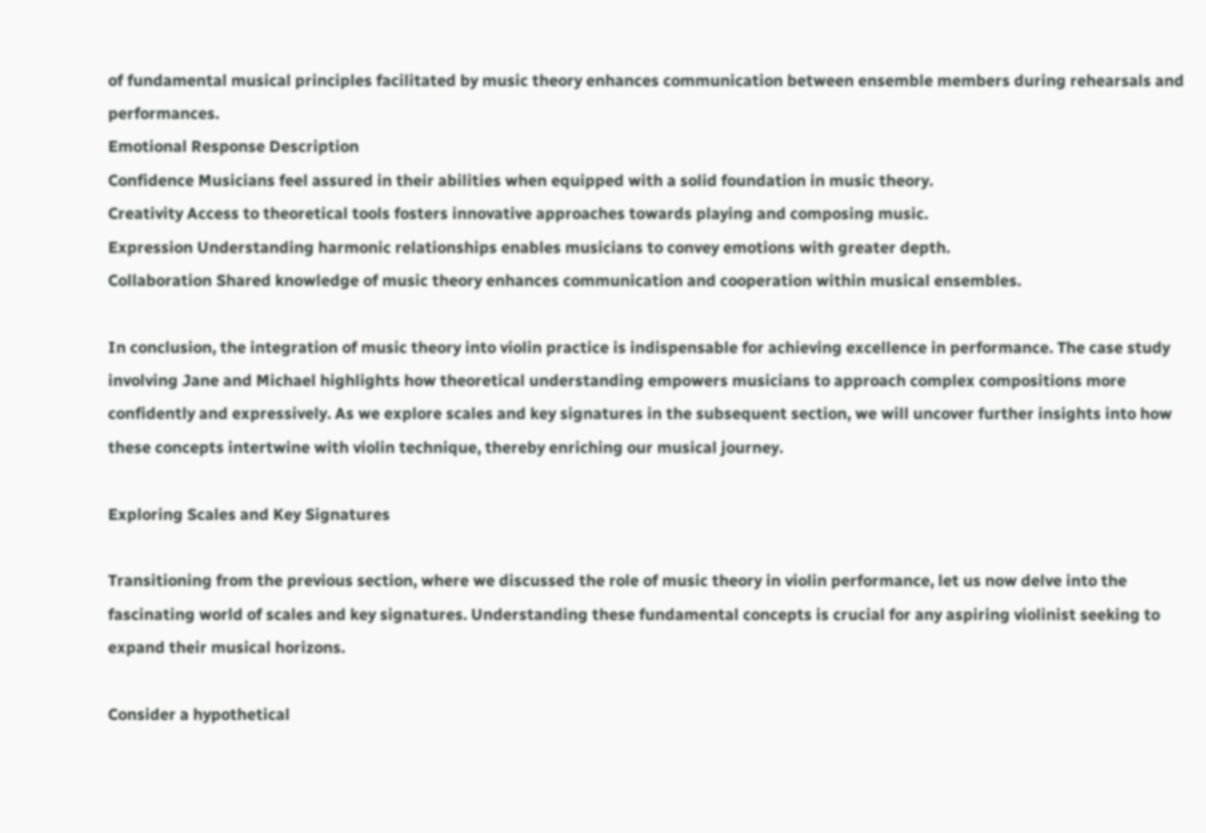of fundamental musical principles facilitated by music theory enhances communication between ensemble members during rehearsals and performances.
Emotional Response Description
Confidence Musicians feel assured in their abilities when equipped with a solid foundation in music theory.
Creativity Access to theoretical tools fosters innovative approaches towards playing and composing music.
Expression Understanding harmonic relationships enables musicians to convey emotions with greater depth.
Collaboration Shared knowledge of music theory enhances communication and cooperation within musical ensembles.

In conclusion, the integration of music theory into violin practice is indispensable for achieving excellence in performance. The case study involving Jane and Michael highlights how theoretical understanding empowers musicians to approach complex compositions more confidently and expressively. As we explore scales and key signatures in the subsequent section, we will uncover further insights into how these concepts intertwine with violin technique, thereby enriching our musical journey.

Exploring Scales and Key Signatures

Transitioning from the previous section, where we discussed the role of music theory in violin performance, let us now delve into the fascinating world of scales and key signatures. Understanding these fundamental concepts is crucial for any aspiring violinist seeking to expand their musical horizons.

Consider a hypothetical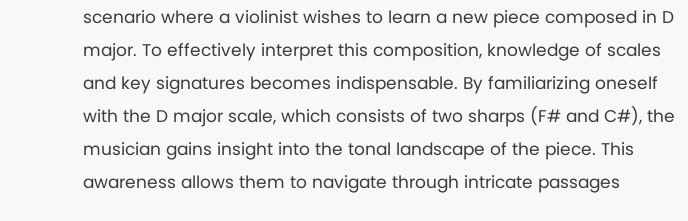scenario where a violinist wishes to learn a new piece composed in D major. To effectively interpret this composition, knowledge of scales and key signatures becomes indispensable. By familiarizing oneself with the D major scale, which consists of two sharps (F# and C#), the musician gains insight into the tonal landscape of the piece. This awareness allows them to navigate through intricate passages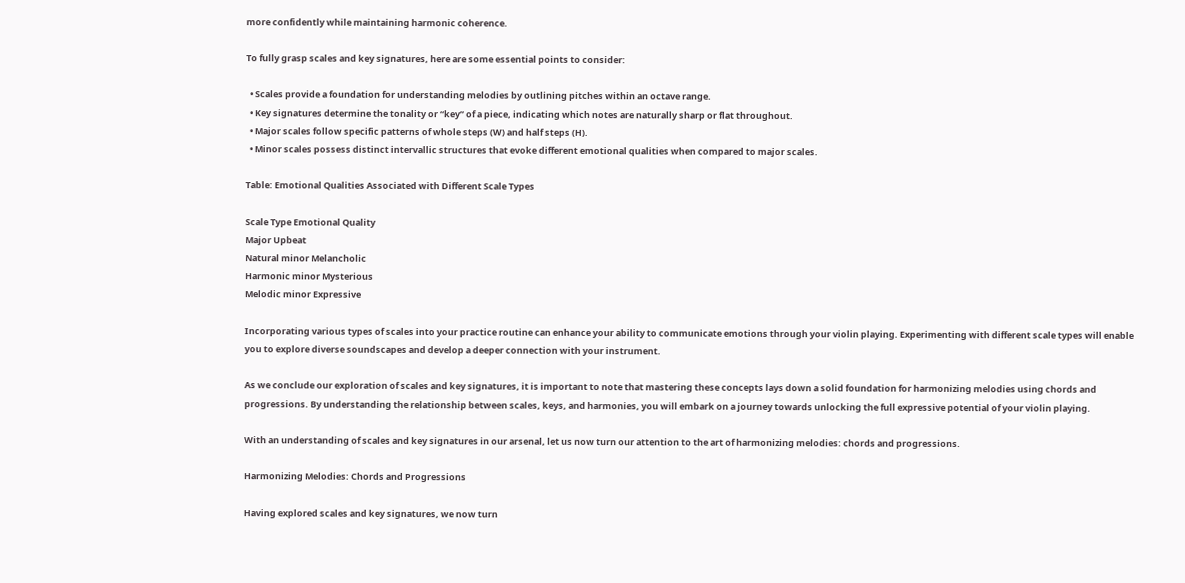more confidently while maintaining harmonic coherence.

To fully grasp scales and key signatures, here are some essential points to consider:

  • Scales provide a foundation for understanding melodies by outlining pitches within an octave range.
  • Key signatures determine the tonality or “key” of a piece, indicating which notes are naturally sharp or flat throughout.
  • Major scales follow specific patterns of whole steps (W) and half steps (H).
  • Minor scales possess distinct intervallic structures that evoke different emotional qualities when compared to major scales.

Table: Emotional Qualities Associated with Different Scale Types

Scale Type Emotional Quality
Major Upbeat
Natural minor Melancholic
Harmonic minor Mysterious
Melodic minor Expressive

Incorporating various types of scales into your practice routine can enhance your ability to communicate emotions through your violin playing. Experimenting with different scale types will enable you to explore diverse soundscapes and develop a deeper connection with your instrument.

As we conclude our exploration of scales and key signatures, it is important to note that mastering these concepts lays down a solid foundation for harmonizing melodies using chords and progressions. By understanding the relationship between scales, keys, and harmonies, you will embark on a journey towards unlocking the full expressive potential of your violin playing.

With an understanding of scales and key signatures in our arsenal, let us now turn our attention to the art of harmonizing melodies: chords and progressions.

Harmonizing Melodies: Chords and Progressions

Having explored scales and key signatures, we now turn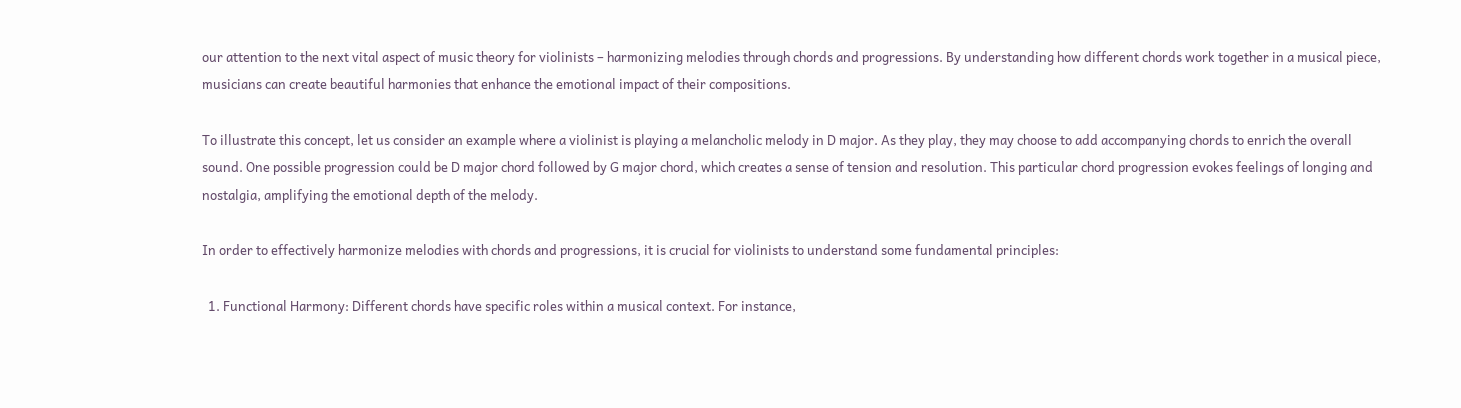our attention to the next vital aspect of music theory for violinists – harmonizing melodies through chords and progressions. By understanding how different chords work together in a musical piece, musicians can create beautiful harmonies that enhance the emotional impact of their compositions.

To illustrate this concept, let us consider an example where a violinist is playing a melancholic melody in D major. As they play, they may choose to add accompanying chords to enrich the overall sound. One possible progression could be D major chord followed by G major chord, which creates a sense of tension and resolution. This particular chord progression evokes feelings of longing and nostalgia, amplifying the emotional depth of the melody.

In order to effectively harmonize melodies with chords and progressions, it is crucial for violinists to understand some fundamental principles:

  1. Functional Harmony: Different chords have specific roles within a musical context. For instance,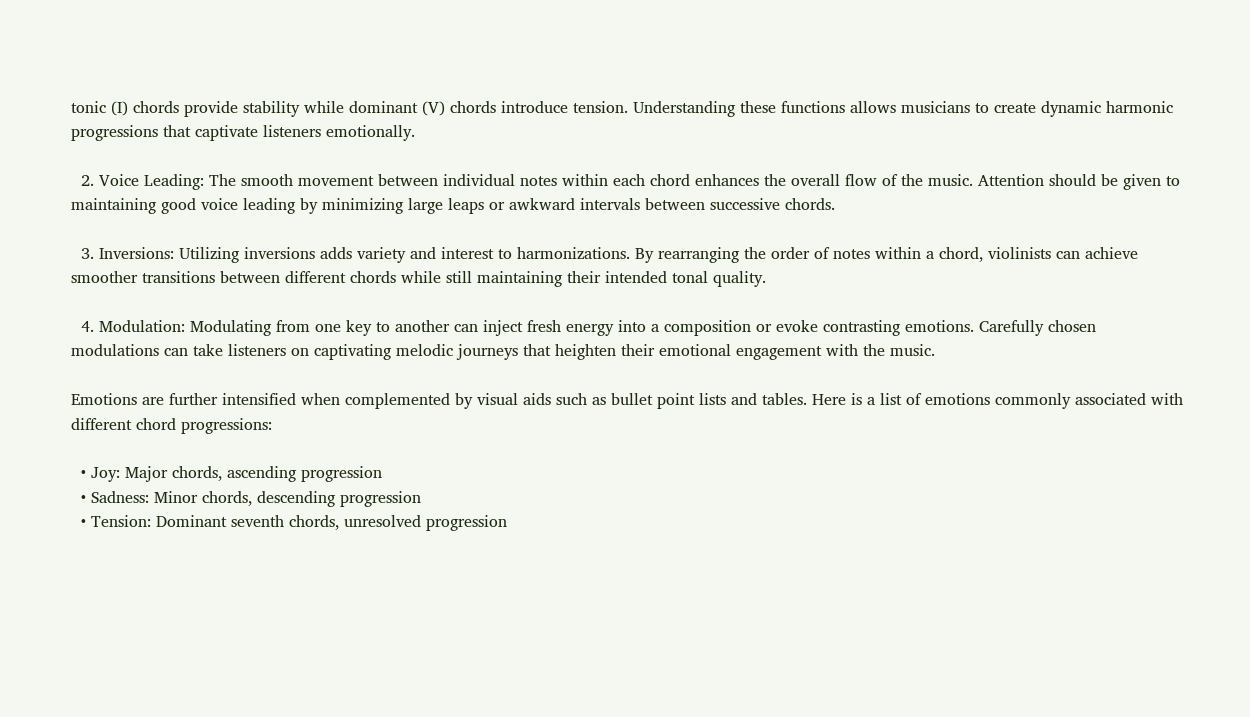tonic (I) chords provide stability while dominant (V) chords introduce tension. Understanding these functions allows musicians to create dynamic harmonic progressions that captivate listeners emotionally.

  2. Voice Leading: The smooth movement between individual notes within each chord enhances the overall flow of the music. Attention should be given to maintaining good voice leading by minimizing large leaps or awkward intervals between successive chords.

  3. Inversions: Utilizing inversions adds variety and interest to harmonizations. By rearranging the order of notes within a chord, violinists can achieve smoother transitions between different chords while still maintaining their intended tonal quality.

  4. Modulation: Modulating from one key to another can inject fresh energy into a composition or evoke contrasting emotions. Carefully chosen modulations can take listeners on captivating melodic journeys that heighten their emotional engagement with the music.

Emotions are further intensified when complemented by visual aids such as bullet point lists and tables. Here is a list of emotions commonly associated with different chord progressions:

  • Joy: Major chords, ascending progression
  • Sadness: Minor chords, descending progression
  • Tension: Dominant seventh chords, unresolved progression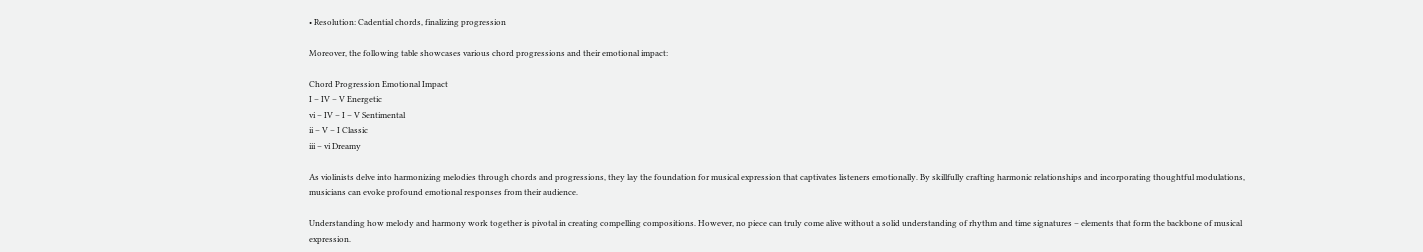• Resolution: Cadential chords, finalizing progression

Moreover, the following table showcases various chord progressions and their emotional impact:

Chord Progression Emotional Impact
I – IV – V Energetic
vi – IV – I – V Sentimental
ii – V – I Classic
iii – vi Dreamy

As violinists delve into harmonizing melodies through chords and progressions, they lay the foundation for musical expression that captivates listeners emotionally. By skillfully crafting harmonic relationships and incorporating thoughtful modulations, musicians can evoke profound emotional responses from their audience.

Understanding how melody and harmony work together is pivotal in creating compelling compositions. However, no piece can truly come alive without a solid understanding of rhythm and time signatures – elements that form the backbone of musical expression.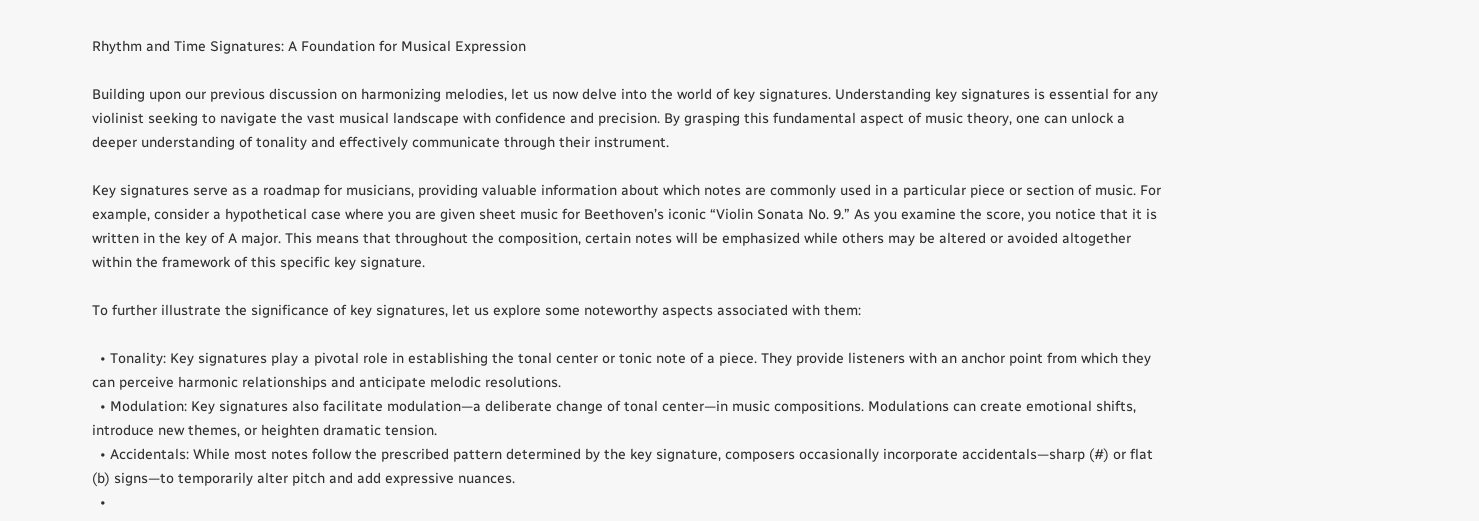Rhythm and Time Signatures: A Foundation for Musical Expression

Building upon our previous discussion on harmonizing melodies, let us now delve into the world of key signatures. Understanding key signatures is essential for any violinist seeking to navigate the vast musical landscape with confidence and precision. By grasping this fundamental aspect of music theory, one can unlock a deeper understanding of tonality and effectively communicate through their instrument.

Key signatures serve as a roadmap for musicians, providing valuable information about which notes are commonly used in a particular piece or section of music. For example, consider a hypothetical case where you are given sheet music for Beethoven’s iconic “Violin Sonata No. 9.” As you examine the score, you notice that it is written in the key of A major. This means that throughout the composition, certain notes will be emphasized while others may be altered or avoided altogether within the framework of this specific key signature.

To further illustrate the significance of key signatures, let us explore some noteworthy aspects associated with them:

  • Tonality: Key signatures play a pivotal role in establishing the tonal center or tonic note of a piece. They provide listeners with an anchor point from which they can perceive harmonic relationships and anticipate melodic resolutions.
  • Modulation: Key signatures also facilitate modulation—a deliberate change of tonal center—in music compositions. Modulations can create emotional shifts, introduce new themes, or heighten dramatic tension.
  • Accidentals: While most notes follow the prescribed pattern determined by the key signature, composers occasionally incorporate accidentals—sharp (#) or flat (b) signs—to temporarily alter pitch and add expressive nuances.
  •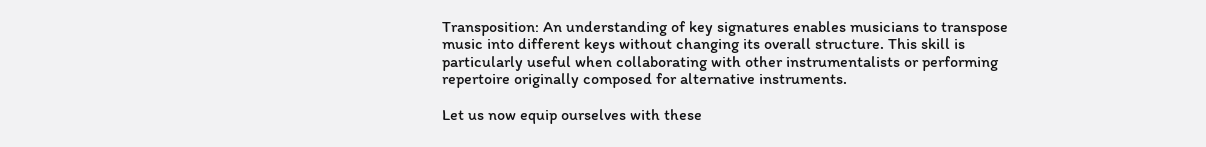Transposition: An understanding of key signatures enables musicians to transpose music into different keys without changing its overall structure. This skill is particularly useful when collaborating with other instrumentalists or performing repertoire originally composed for alternative instruments.

Let us now equip ourselves with these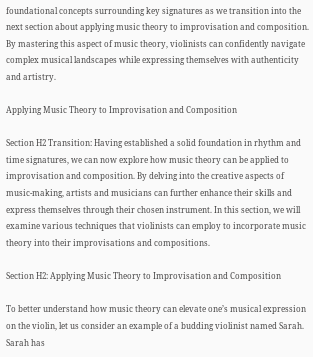foundational concepts surrounding key signatures as we transition into the next section about applying music theory to improvisation and composition. By mastering this aspect of music theory, violinists can confidently navigate complex musical landscapes while expressing themselves with authenticity and artistry.

Applying Music Theory to Improvisation and Composition

Section H2 Transition: Having established a solid foundation in rhythm and time signatures, we can now explore how music theory can be applied to improvisation and composition. By delving into the creative aspects of music-making, artists and musicians can further enhance their skills and express themselves through their chosen instrument. In this section, we will examine various techniques that violinists can employ to incorporate music theory into their improvisations and compositions.

Section H2: Applying Music Theory to Improvisation and Composition

To better understand how music theory can elevate one’s musical expression on the violin, let us consider an example of a budding violinist named Sarah. Sarah has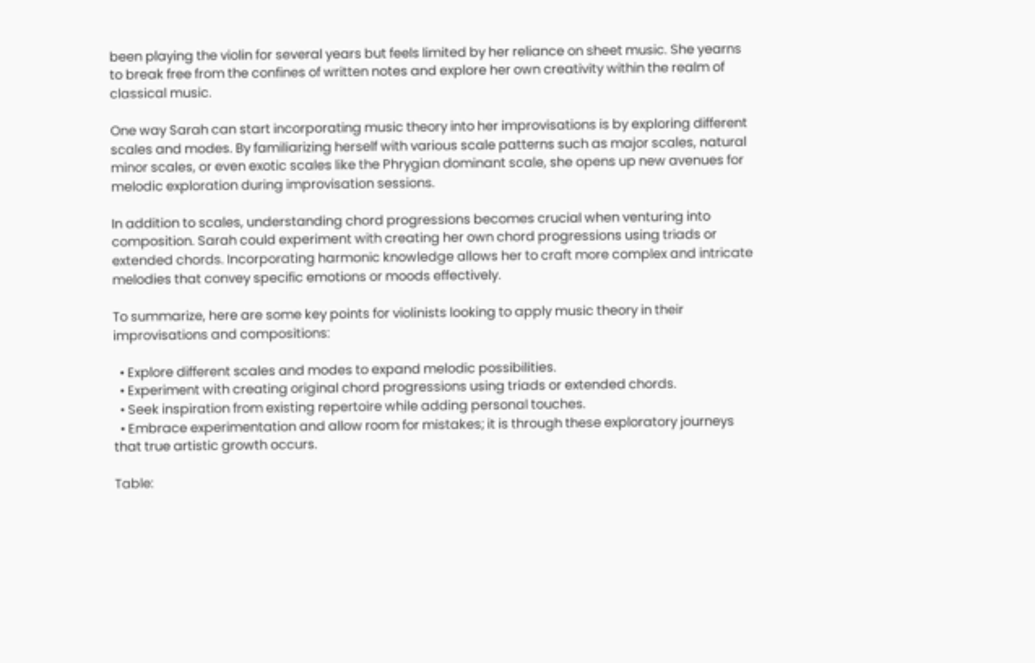been playing the violin for several years but feels limited by her reliance on sheet music. She yearns to break free from the confines of written notes and explore her own creativity within the realm of classical music.

One way Sarah can start incorporating music theory into her improvisations is by exploring different scales and modes. By familiarizing herself with various scale patterns such as major scales, natural minor scales, or even exotic scales like the Phrygian dominant scale, she opens up new avenues for melodic exploration during improvisation sessions.

In addition to scales, understanding chord progressions becomes crucial when venturing into composition. Sarah could experiment with creating her own chord progressions using triads or extended chords. Incorporating harmonic knowledge allows her to craft more complex and intricate melodies that convey specific emotions or moods effectively.

To summarize, here are some key points for violinists looking to apply music theory in their improvisations and compositions:

  • Explore different scales and modes to expand melodic possibilities.
  • Experiment with creating original chord progressions using triads or extended chords.
  • Seek inspiration from existing repertoire while adding personal touches.
  • Embrace experimentation and allow room for mistakes; it is through these exploratory journeys that true artistic growth occurs.

Table: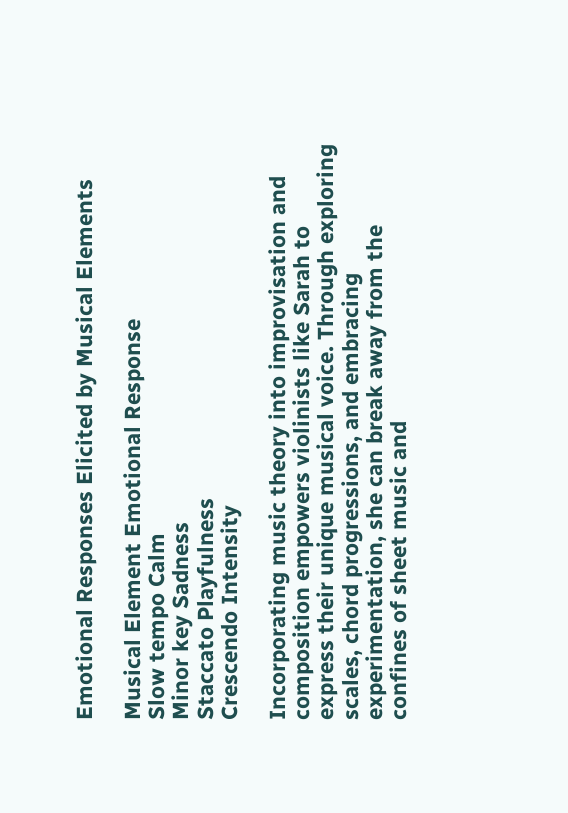Emotional Responses Elicited by Musical Elements

Musical Element Emotional Response
Slow tempo Calm
Minor key Sadness
Staccato Playfulness
Crescendo Intensity

Incorporating music theory into improvisation and composition empowers violinists like Sarah to express their unique musical voice. Through exploring scales, chord progressions, and embracing experimentation, she can break away from the confines of sheet music and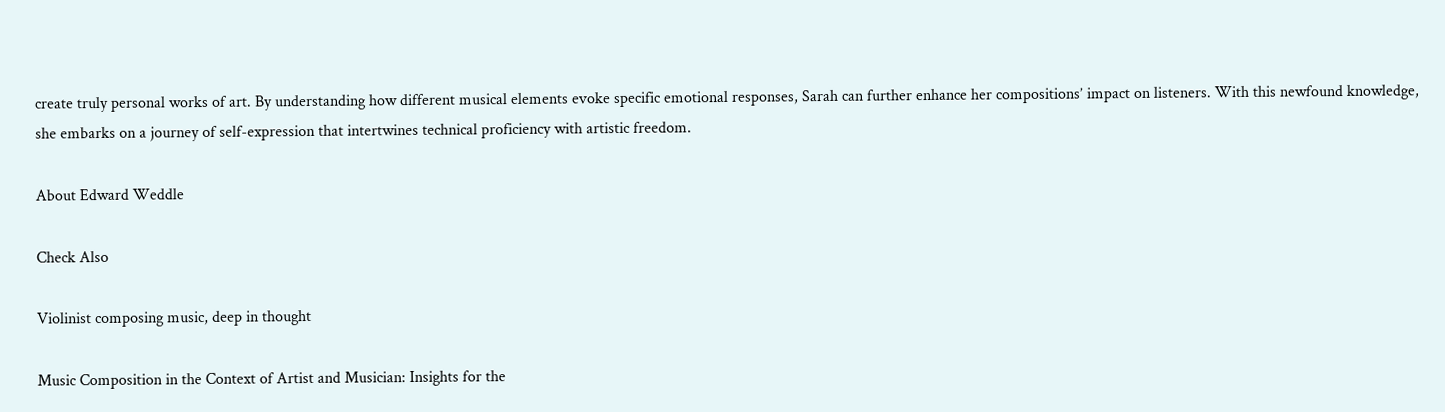create truly personal works of art. By understanding how different musical elements evoke specific emotional responses, Sarah can further enhance her compositions’ impact on listeners. With this newfound knowledge, she embarks on a journey of self-expression that intertwines technical proficiency with artistic freedom.

About Edward Weddle

Check Also

Violinist composing music, deep in thought

Music Composition in the Context of Artist and Musician: Insights for the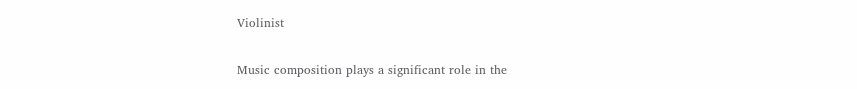Violinist

Music composition plays a significant role in the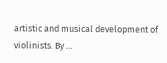artistic and musical development of violinists. By …